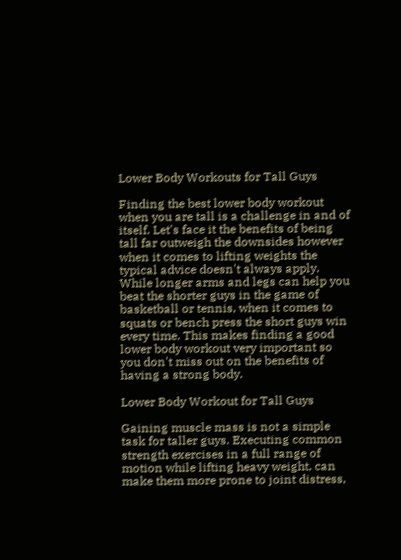Lower Body Workouts for Tall Guys

Finding the best lower body workout when you are tall is a challenge in and of itself. Let's face it the benefits of being tall far outweigh the downsides however when it comes to lifting weights the typical advice doesn't always apply. While longer arms and legs can help you beat the shorter guys in the game of basketball or tennis, when it comes to squats or bench press the short guys win every time. This makes finding a good lower body workout very important so you don't miss out on the benefits of having a strong body.

Lower Body Workout for Tall Guys

Gaining muscle mass is not a simple task for taller guys. Executing common strength exercises in a full range of motion while lifting heavy weight, can make them more prone to joint distress,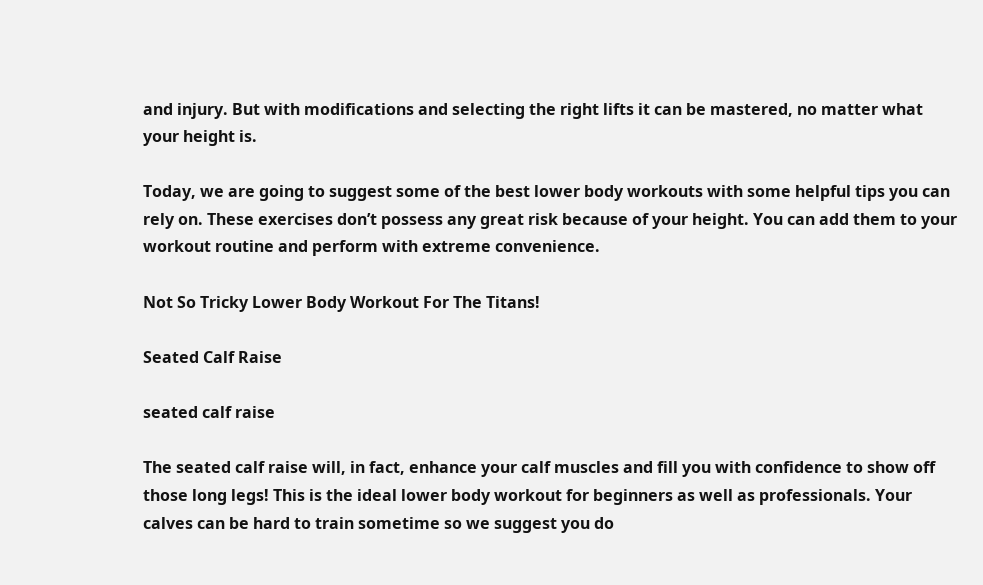and injury. But with modifications and selecting the right lifts it can be mastered, no matter what your height is.

Today, we are going to suggest some of the best lower body workouts with some helpful tips you can rely on. These exercises don’t possess any great risk because of your height. You can add them to your workout routine and perform with extreme convenience.

Not So Tricky Lower Body Workout For The Titans!

Seated Calf Raise

seated calf raise

The seated calf raise will, in fact, enhance your calf muscles and fill you with confidence to show off those long legs! This is the ideal lower body workout for beginners as well as professionals. Your calves can be hard to train sometime so we suggest you do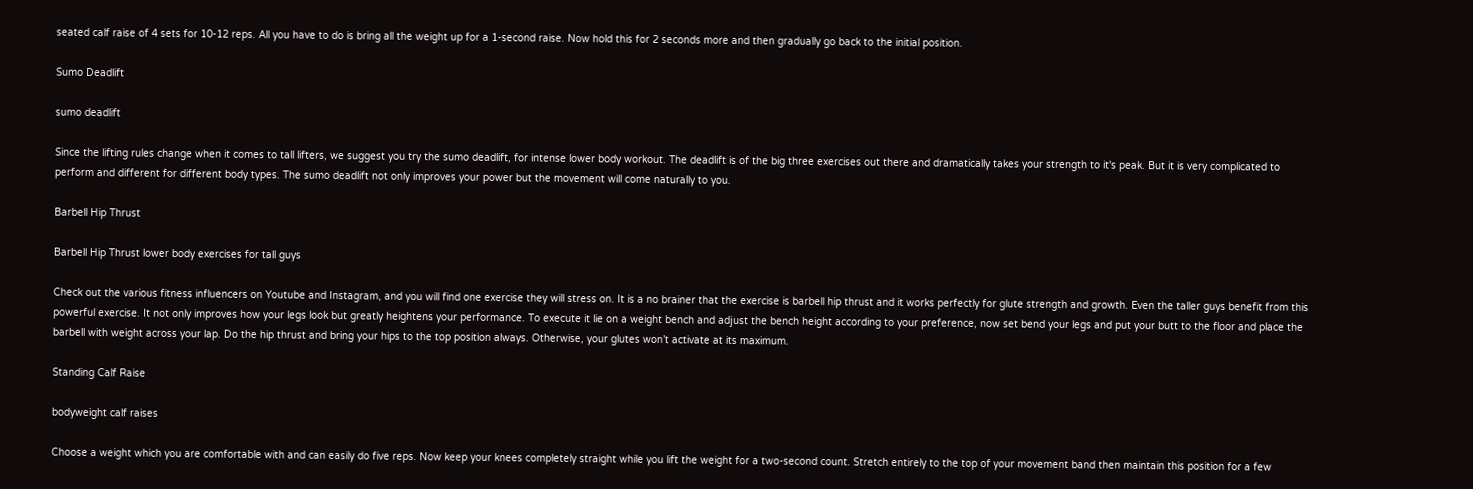seated calf raise of 4 sets for 10-12 reps. All you have to do is bring all the weight up for a 1-second raise. Now hold this for 2 seconds more and then gradually go back to the initial position.

Sumo Deadlift

sumo deadlift

Since the lifting rules change when it comes to tall lifters, we suggest you try the sumo deadlift, for intense lower body workout. The deadlift is of the big three exercises out there and dramatically takes your strength to it's peak. But it is very complicated to perform and different for different body types. The sumo deadlift not only improves your power but the movement will come naturally to you.

Barbell Hip Thrust

Barbell Hip Thrust lower body exercises for tall guys

Check out the various fitness influencers on Youtube and Instagram, and you will find one exercise they will stress on. It is a no brainer that the exercise is barbell hip thrust and it works perfectly for glute strength and growth. Even the taller guys benefit from this powerful exercise. It not only improves how your legs look but greatly heightens your performance. To execute it lie on a weight bench and adjust the bench height according to your preference, now set bend your legs and put your butt to the floor and place the barbell with weight across your lap. Do the hip thrust and bring your hips to the top position always. Otherwise, your glutes won’t activate at its maximum.

Standing Calf Raise

bodyweight calf raises

Choose a weight which you are comfortable with and can easily do five reps. Now keep your knees completely straight while you lift the weight for a two-second count. Stretch entirely to the top of your movement band then maintain this position for a few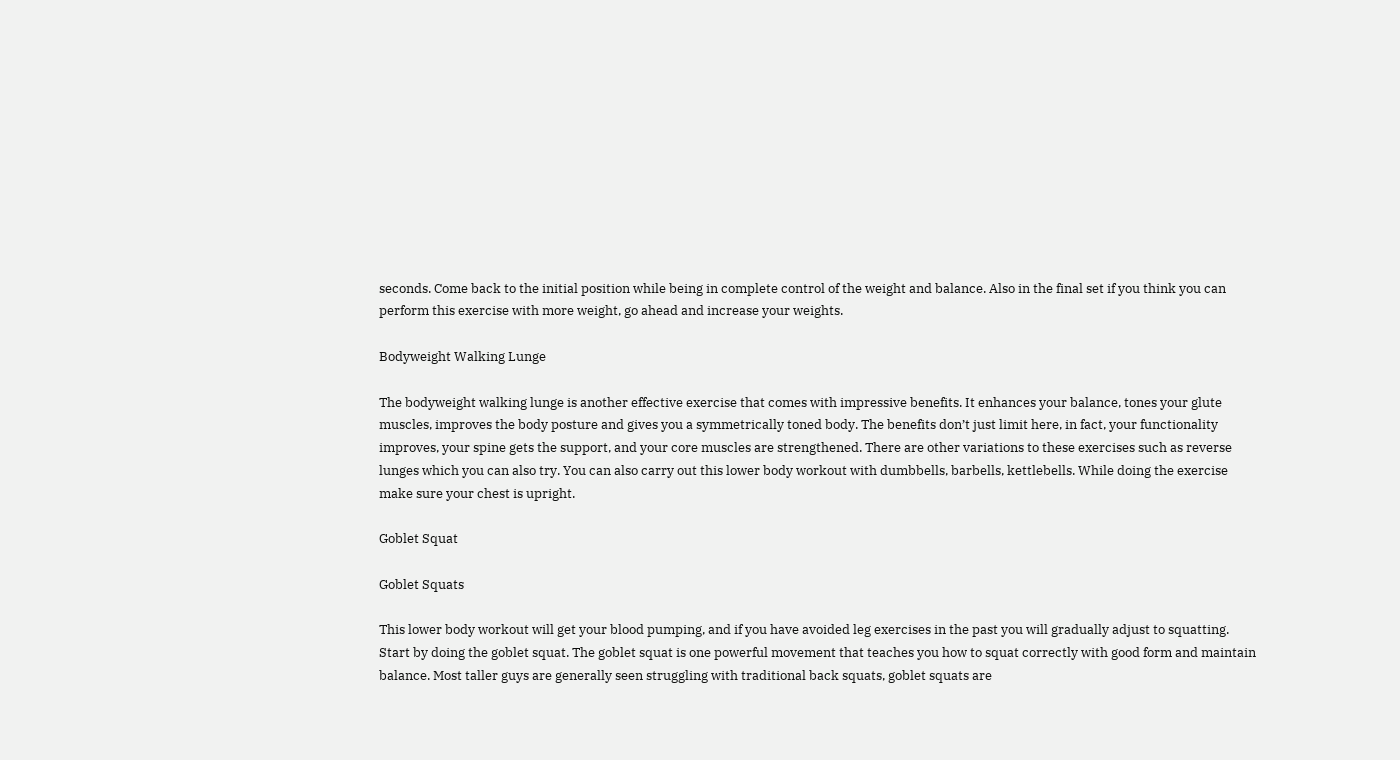seconds. Come back to the initial position while being in complete control of the weight and balance. Also in the final set if you think you can perform this exercise with more weight, go ahead and increase your weights.

Bodyweight Walking Lunge

The bodyweight walking lunge is another effective exercise that comes with impressive benefits. It enhances your balance, tones your glute muscles, improves the body posture and gives you a symmetrically toned body. The benefits don’t just limit here, in fact, your functionality improves, your spine gets the support, and your core muscles are strengthened. There are other variations to these exercises such as reverse lunges which you can also try. You can also carry out this lower body workout with dumbbells, barbells, kettlebells. While doing the exercise make sure your chest is upright.

Goblet Squat

Goblet Squats

This lower body workout will get your blood pumping, and if you have avoided leg exercises in the past you will gradually adjust to squatting. Start by doing the goblet squat. The goblet squat is one powerful movement that teaches you how to squat correctly with good form and maintain balance. Most taller guys are generally seen struggling with traditional back squats, goblet squats are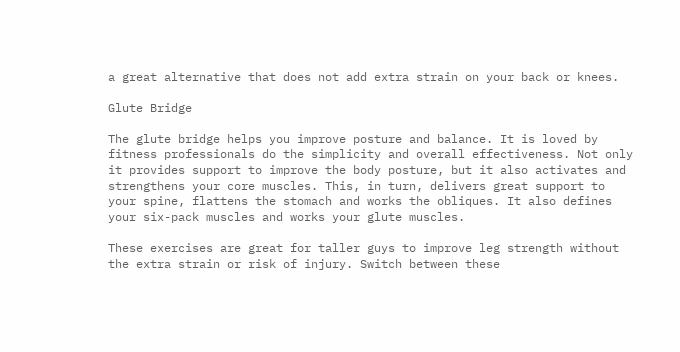a great alternative that does not add extra strain on your back or knees.

Glute Bridge

The glute bridge helps you improve posture and balance. It is loved by fitness professionals do the simplicity and overall effectiveness. Not only it provides support to improve the body posture, but it also activates and strengthens your core muscles. This, in turn, delivers great support to your spine, flattens the stomach and works the obliques. It also defines your six-pack muscles and works your glute muscles.

These exercises are great for taller guys to improve leg strength without the extra strain or risk of injury. Switch between these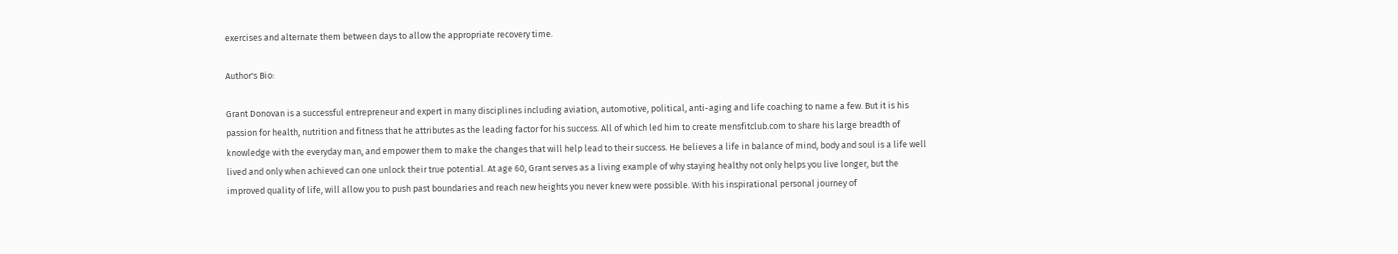exercises and alternate them between days to allow the appropriate recovery time.

Author's Bio:

Grant Donovan is a successful entrepreneur and expert in many disciplines including aviation, automotive, political, anti-aging and life coaching to name a few. But it is his passion for health, nutrition and fitness that he attributes as the leading factor for his success. All of which led him to create mensfitclub.com to share his large breadth of knowledge with the everyday man, and empower them to make the changes that will help lead to their success. He believes a life in balance of mind, body and soul is a life well lived and only when achieved can one unlock their true potential. At age 60, Grant serves as a living example of why staying healthy not only helps you live longer, but the improved quality of life, will allow you to push past boundaries and reach new heights you never knew were possible. With his inspirational personal journey of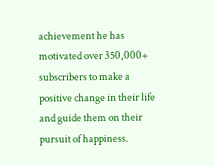achievement he has motivated over 350,000+ subscribers to make a positive change in their life and guide them on their pursuit of happiness.